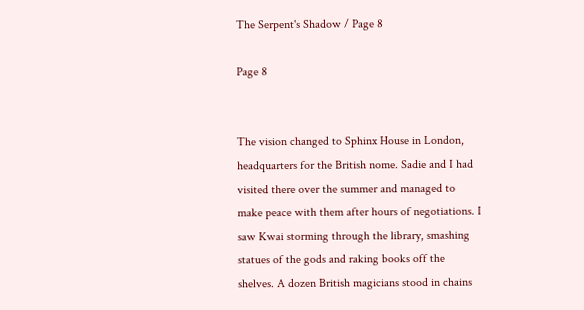The Serpent's Shadow / Page 8

Page 8


The vision changed to Sphinx House in London, headquarters for the British nome. Sadie and I had visited there over the summer and managed to make peace with them after hours of negotiations. I saw Kwai storming through the library, smashing statues of the gods and raking books off the shelves. A dozen British magicians stood in chains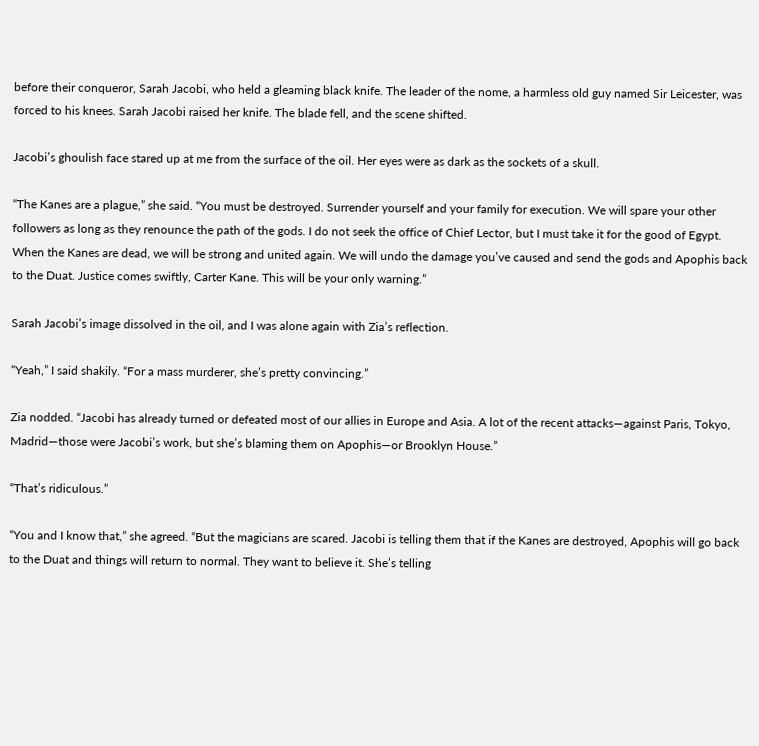before their conqueror, Sarah Jacobi, who held a gleaming black knife. The leader of the nome, a harmless old guy named Sir Leicester, was forced to his knees. Sarah Jacobi raised her knife. The blade fell, and the scene shifted.

Jacobi’s ghoulish face stared up at me from the surface of the oil. Her eyes were as dark as the sockets of a skull.

“The Kanes are a plague,” she said. “You must be destroyed. Surrender yourself and your family for execution. We will spare your other followers as long as they renounce the path of the gods. I do not seek the office of Chief Lector, but I must take it for the good of Egypt. When the Kanes are dead, we will be strong and united again. We will undo the damage you’ve caused and send the gods and Apophis back to the Duat. Justice comes swiftly, Carter Kane. This will be your only warning.”

Sarah Jacobi’s image dissolved in the oil, and I was alone again with Zia’s reflection.

“Yeah,” I said shakily. “For a mass murderer, she’s pretty convincing.”

Zia nodded. “Jacobi has already turned or defeated most of our allies in Europe and Asia. A lot of the recent attacks—against Paris, Tokyo, Madrid—those were Jacobi’s work, but she’s blaming them on Apophis—or Brooklyn House.”

“That’s ridiculous.”

“You and I know that,” she agreed. “But the magicians are scared. Jacobi is telling them that if the Kanes are destroyed, Apophis will go back to the Duat and things will return to normal. They want to believe it. She’s telling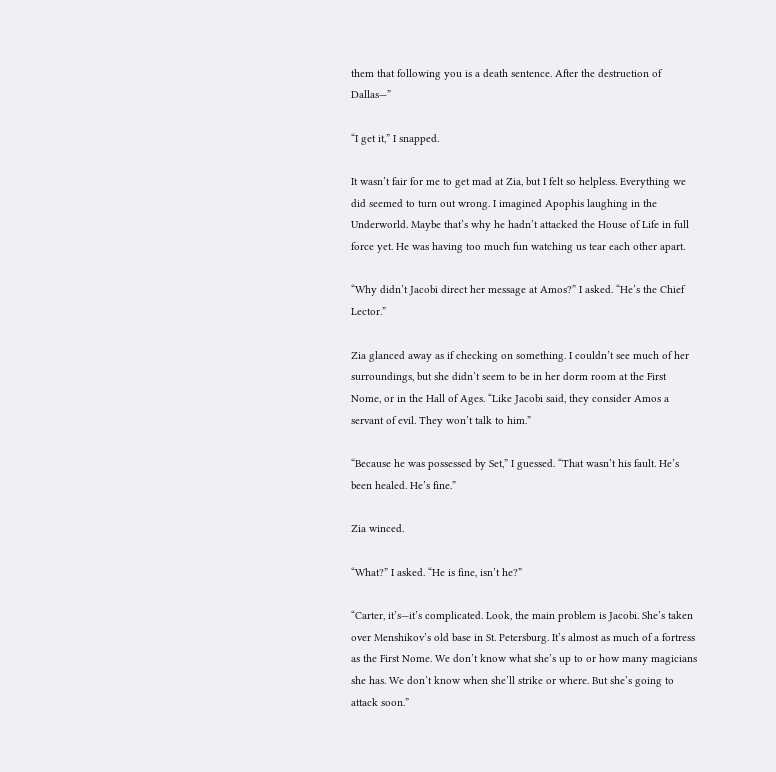them that following you is a death sentence. After the destruction of Dallas—”

“I get it,” I snapped.

It wasn’t fair for me to get mad at Zia, but I felt so helpless. Everything we did seemed to turn out wrong. I imagined Apophis laughing in the Underworld. Maybe that’s why he hadn’t attacked the House of Life in full force yet. He was having too much fun watching us tear each other apart.

“Why didn’t Jacobi direct her message at Amos?” I asked. “He’s the Chief Lector.”

Zia glanced away as if checking on something. I couldn’t see much of her surroundings, but she didn’t seem to be in her dorm room at the First Nome, or in the Hall of Ages. “Like Jacobi said, they consider Amos a servant of evil. They won’t talk to him.”

“Because he was possessed by Set,” I guessed. “That wasn’t his fault. He’s been healed. He’s fine.”

Zia winced.

“What?” I asked. “He is fine, isn’t he?”

“Carter, it’s—it’s complicated. Look, the main problem is Jacobi. She’s taken over Menshikov’s old base in St. Petersburg. It’s almost as much of a fortress as the First Nome. We don’t know what she’s up to or how many magicians she has. We don’t know when she’ll strike or where. But she’s going to attack soon.”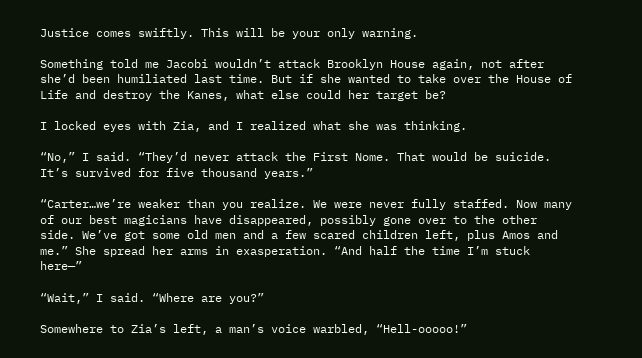Justice comes swiftly. This will be your only warning.

Something told me Jacobi wouldn’t attack Brooklyn House again, not after she’d been humiliated last time. But if she wanted to take over the House of Life and destroy the Kanes, what else could her target be?

I locked eyes with Zia, and I realized what she was thinking.

“No,” I said. “They’d never attack the First Nome. That would be suicide. It’s survived for five thousand years.”

“Carter…we’re weaker than you realize. We were never fully staffed. Now many of our best magicians have disappeared, possibly gone over to the other side. We’ve got some old men and a few scared children left, plus Amos and me.” She spread her arms in exasperation. “And half the time I’m stuck here—”

“Wait,” I said. “Where are you?”

Somewhere to Zia’s left, a man’s voice warbled, “Hell-ooooo!”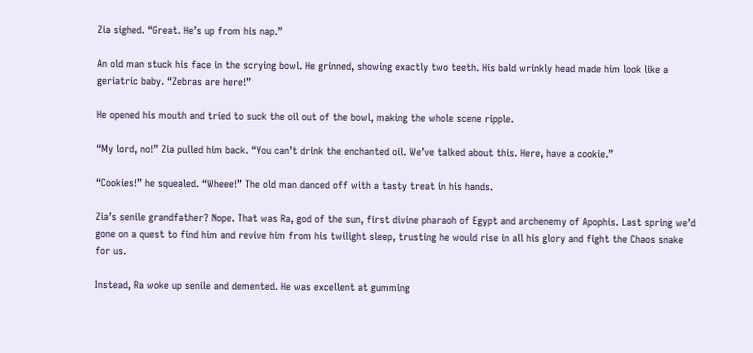Zia sighed. “Great. He’s up from his nap.”

An old man stuck his face in the scrying bowl. He grinned, showing exactly two teeth. His bald wrinkly head made him look like a geriatric baby. “Zebras are here!”

He opened his mouth and tried to suck the oil out of the bowl, making the whole scene ripple.

“My lord, no!” Zia pulled him back. “You can’t drink the enchanted oil. We’ve talked about this. Here, have a cookie.”

“Cookies!” he squealed. “Wheee!” The old man danced off with a tasty treat in his hands.

Zia’s senile grandfather? Nope. That was Ra, god of the sun, first divine pharaoh of Egypt and archenemy of Apophis. Last spring we’d gone on a quest to find him and revive him from his twilight sleep, trusting he would rise in all his glory and fight the Chaos snake for us.

Instead, Ra woke up senile and demented. He was excellent at gumming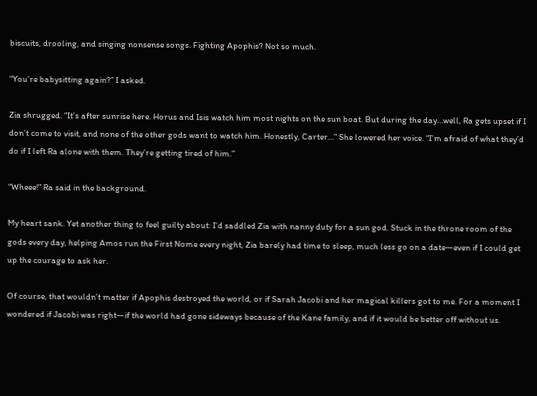biscuits, drooling, and singing nonsense songs. Fighting Apophis? Not so much.

“You’re babysitting again?” I asked.

Zia shrugged. “It’s after sunrise here. Horus and Isis watch him most nights on the sun boat. But during the day…well, Ra gets upset if I don’t come to visit, and none of the other gods want to watch him. Honestly, Carter…” She lowered her voice. “I’m afraid of what they’d do if I left Ra alone with them. They’re getting tired of him.”

“Wheee!” Ra said in the background.

My heart sank. Yet another thing to feel guilty about: I’d saddled Zia with nanny duty for a sun god. Stuck in the throne room of the gods every day, helping Amos run the First Nome every night, Zia barely had time to sleep, much less go on a date—even if I could get up the courage to ask her.

Of course, that wouldn’t matter if Apophis destroyed the world, or if Sarah Jacobi and her magical killers got to me. For a moment I wondered if Jacobi was right—if the world had gone sideways because of the Kane family, and if it would be better off without us.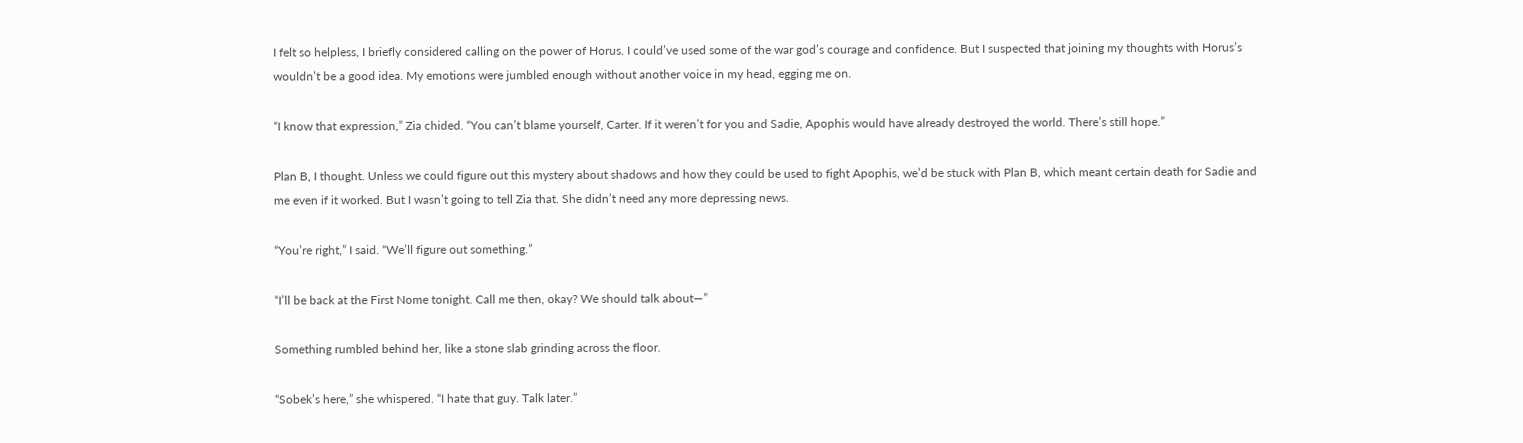I felt so helpless, I briefly considered calling on the power of Horus. I could’ve used some of the war god’s courage and confidence. But I suspected that joining my thoughts with Horus’s wouldn’t be a good idea. My emotions were jumbled enough without another voice in my head, egging me on.

“I know that expression,” Zia chided. “You can’t blame yourself, Carter. If it weren’t for you and Sadie, Apophis would have already destroyed the world. There’s still hope.”

Plan B, I thought. Unless we could figure out this mystery about shadows and how they could be used to fight Apophis, we’d be stuck with Plan B, which meant certain death for Sadie and me even if it worked. But I wasn’t going to tell Zia that. She didn’t need any more depressing news.

“You’re right,” I said. “We’ll figure out something.”

“I’ll be back at the First Nome tonight. Call me then, okay? We should talk about—”

Something rumbled behind her, like a stone slab grinding across the floor.

“Sobek’s here,” she whispered. “I hate that guy. Talk later.”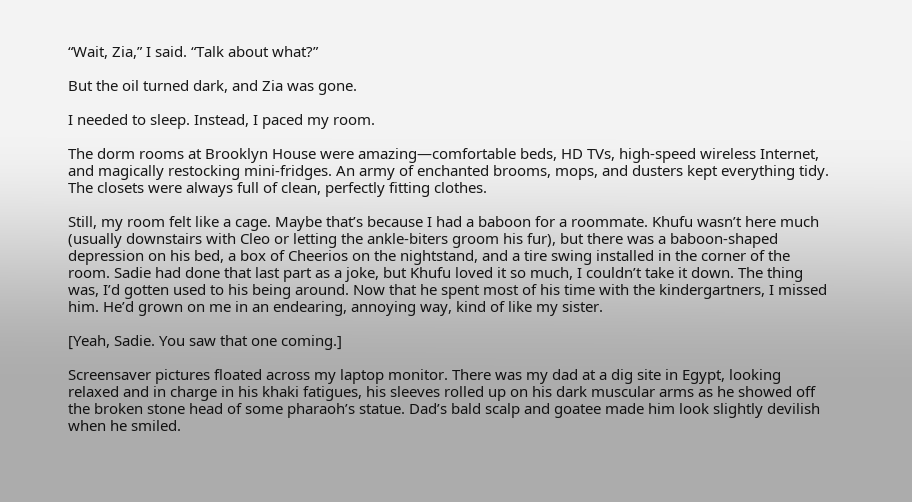“Wait, Zia,” I said. “Talk about what?”

But the oil turned dark, and Zia was gone.

I needed to sleep. Instead, I paced my room.

The dorm rooms at Brooklyn House were amazing—comfortable beds, HD TVs, high-speed wireless Internet, and magically restocking mini-fridges. An army of enchanted brooms, mops, and dusters kept everything tidy. The closets were always full of clean, perfectly fitting clothes.

Still, my room felt like a cage. Maybe that’s because I had a baboon for a roommate. Khufu wasn’t here much (usually downstairs with Cleo or letting the ankle-biters groom his fur), but there was a baboon-shaped depression on his bed, a box of Cheerios on the nightstand, and a tire swing installed in the corner of the room. Sadie had done that last part as a joke, but Khufu loved it so much, I couldn’t take it down. The thing was, I’d gotten used to his being around. Now that he spent most of his time with the kindergartners, I missed him. He’d grown on me in an endearing, annoying way, kind of like my sister.

[Yeah, Sadie. You saw that one coming.]

Screensaver pictures floated across my laptop monitor. There was my dad at a dig site in Egypt, looking relaxed and in charge in his khaki fatigues, his sleeves rolled up on his dark muscular arms as he showed off the broken stone head of some pharaoh’s statue. Dad’s bald scalp and goatee made him look slightly devilish when he smiled.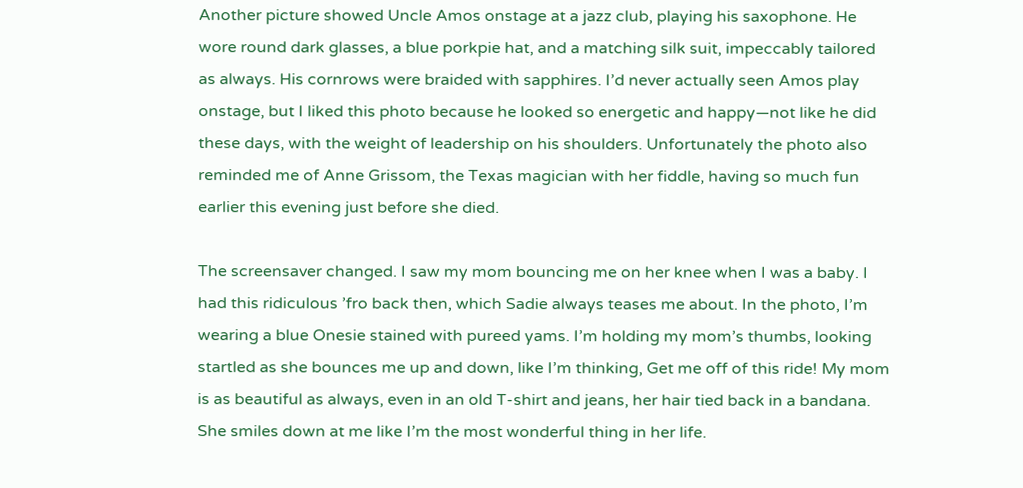Another picture showed Uncle Amos onstage at a jazz club, playing his saxophone. He wore round dark glasses, a blue porkpie hat, and a matching silk suit, impeccably tailored as always. His cornrows were braided with sapphires. I’d never actually seen Amos play onstage, but I liked this photo because he looked so energetic and happy—not like he did these days, with the weight of leadership on his shoulders. Unfortunately the photo also reminded me of Anne Grissom, the Texas magician with her fiddle, having so much fun earlier this evening just before she died.

The screensaver changed. I saw my mom bouncing me on her knee when I was a baby. I had this ridiculous ’fro back then, which Sadie always teases me about. In the photo, I’m wearing a blue Onesie stained with pureed yams. I’m holding my mom’s thumbs, looking startled as she bounces me up and down, like I’m thinking, Get me off of this ride! My mom is as beautiful as always, even in an old T-shirt and jeans, her hair tied back in a bandana. She smiles down at me like I’m the most wonderful thing in her life.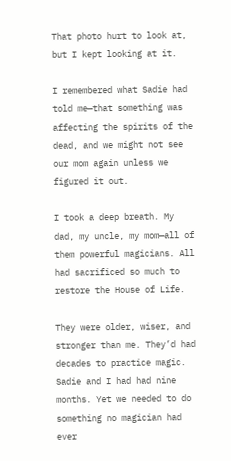That photo hurt to look at, but I kept looking at it.

I remembered what Sadie had told me—that something was affecting the spirits of the dead, and we might not see our mom again unless we figured it out.

I took a deep breath. My dad, my uncle, my mom—all of them powerful magicians. All had sacrificed so much to restore the House of Life.

They were older, wiser, and stronger than me. They’d had decades to practice magic. Sadie and I had had nine months. Yet we needed to do something no magician had ever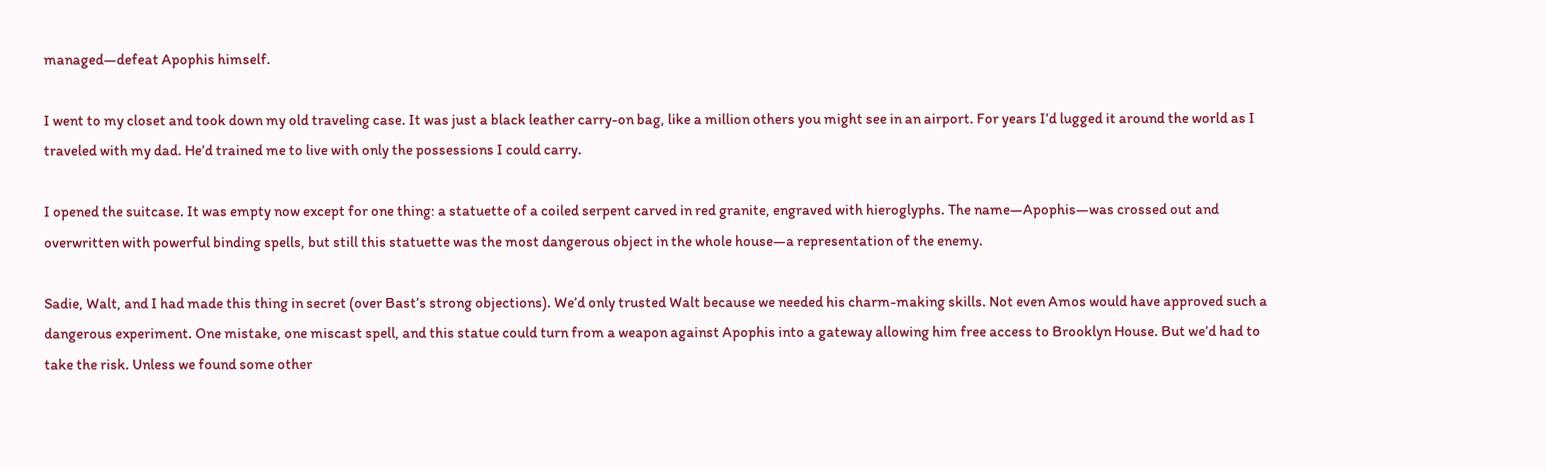managed—defeat Apophis himself.

I went to my closet and took down my old traveling case. It was just a black leather carry-on bag, like a million others you might see in an airport. For years I’d lugged it around the world as I traveled with my dad. He’d trained me to live with only the possessions I could carry.

I opened the suitcase. It was empty now except for one thing: a statuette of a coiled serpent carved in red granite, engraved with hieroglyphs. The name—Apophis—was crossed out and overwritten with powerful binding spells, but still this statuette was the most dangerous object in the whole house—a representation of the enemy.

Sadie, Walt, and I had made this thing in secret (over Bast’s strong objections). We’d only trusted Walt because we needed his charm-making skills. Not even Amos would have approved such a dangerous experiment. One mistake, one miscast spell, and this statue could turn from a weapon against Apophis into a gateway allowing him free access to Brooklyn House. But we’d had to take the risk. Unless we found some other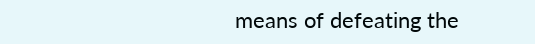means of defeating the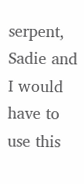serpent, Sadie and I would have to use this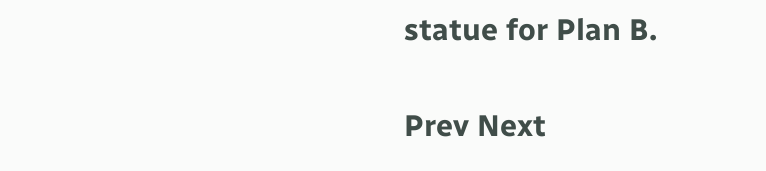statue for Plan B.

Prev Next